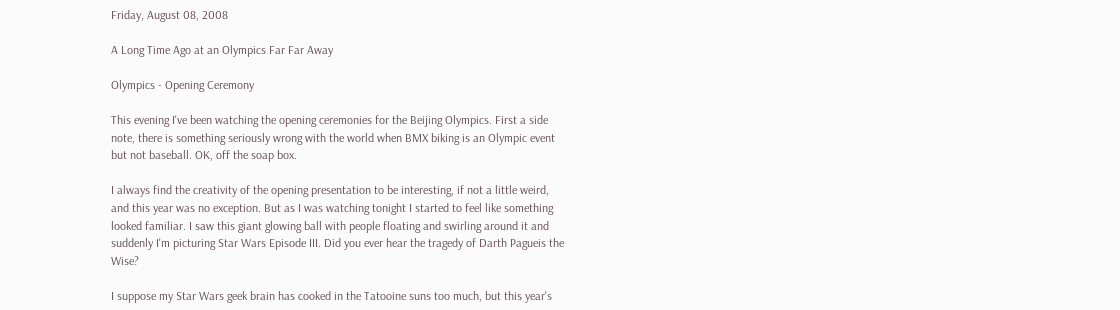Friday, August 08, 2008

A Long Time Ago at an Olympics Far Far Away

Olympics - Opening Ceremony

This evening I've been watching the opening ceremonies for the Beijing Olympics. First a side note, there is something seriously wrong with the world when BMX biking is an Olympic event but not baseball. OK, off the soap box.

I always find the creativity of the opening presentation to be interesting, if not a little weird, and this year was no exception. But as I was watching tonight I started to feel like something looked familiar. I saw this giant glowing ball with people floating and swirling around it and suddenly I'm picturing Star Wars Episode III. Did you ever hear the tragedy of Darth Pagueis the Wise?

I suppose my Star Wars geek brain has cooked in the Tatooine suns too much, but this year's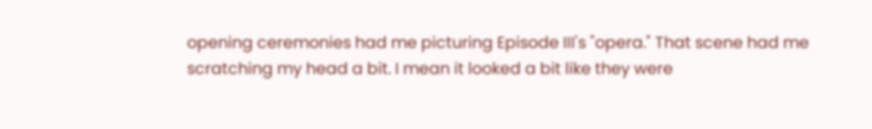opening ceremonies had me picturing Episode III's "opera." That scene had me scratching my head a bit. I mean it looked a bit like they were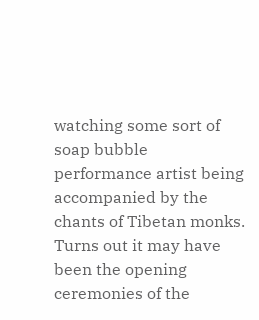watching some sort of soap bubble performance artist being accompanied by the chants of Tibetan monks. Turns out it may have been the opening ceremonies of the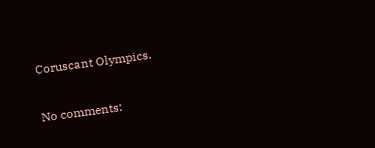Coruscant Olympics.

No comments: